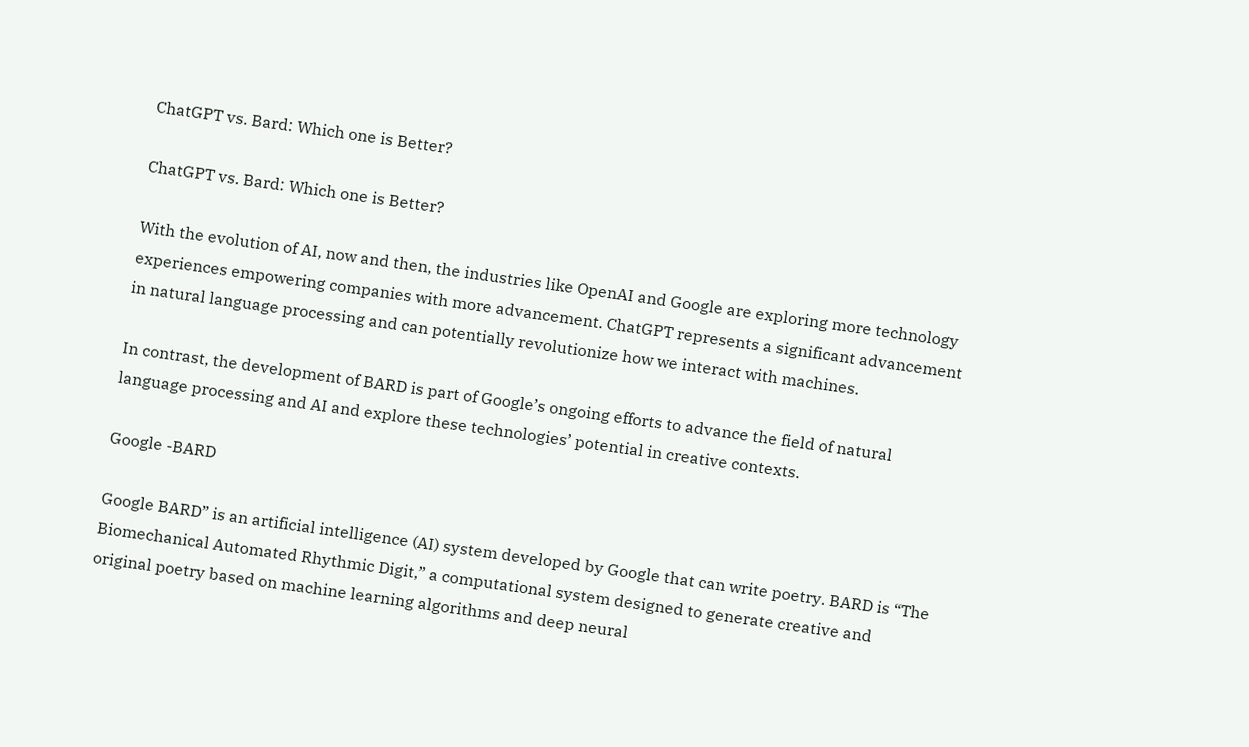ChatGPT vs. Bard: Which one is Better?

ChatGPT vs. Bard: Which one is Better?

With the evolution of AI, now and then, the industries like OpenAI and Google are exploring more technology experiences empowering companies with more advancement. ChatGPT represents a significant advancement in natural language processing and can potentially revolutionize how we interact with machines.

In contrast, the development of BARD is part of Google’s ongoing efforts to advance the field of natural language processing and AI and explore these technologies’ potential in creative contexts.

Google -BARD

Google BARD” is an artificial intelligence (AI) system developed by Google that can write poetry. BARD is “The Biomechanical Automated Rhythmic Digit,” a computational system designed to generate creative and original poetry based on machine learning algorithms and deep neural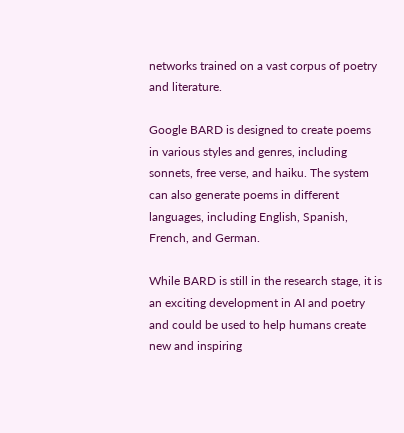networks trained on a vast corpus of poetry and literature.

Google BARD is designed to create poems in various styles and genres, including sonnets, free verse, and haiku. The system can also generate poems in different languages, including English, Spanish, French, and German.

While BARD is still in the research stage, it is an exciting development in AI and poetry and could be used to help humans create new and inspiring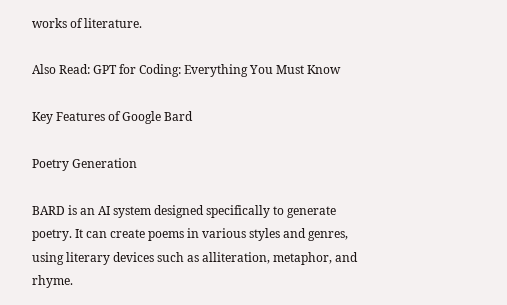works of literature.

Also Read: GPT for Coding: Everything You Must Know

Key Features of Google Bard

Poetry Generation

BARD is an AI system designed specifically to generate poetry. It can create poems in various styles and genres, using literary devices such as alliteration, metaphor, and rhyme.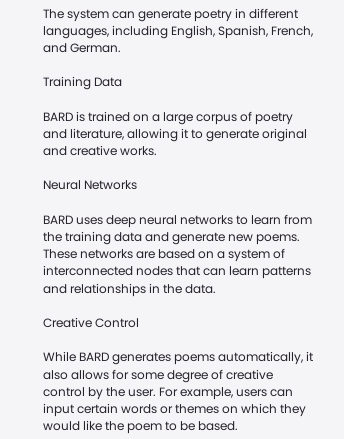The system can generate poetry in different languages, including English, Spanish, French, and German.

Training Data

BARD is trained on a large corpus of poetry and literature, allowing it to generate original and creative works.

Neural Networks

BARD uses deep neural networks to learn from the training data and generate new poems. These networks are based on a system of interconnected nodes that can learn patterns and relationships in the data.

Creative Control

While BARD generates poems automatically, it also allows for some degree of creative control by the user. For example, users can input certain words or themes on which they would like the poem to be based.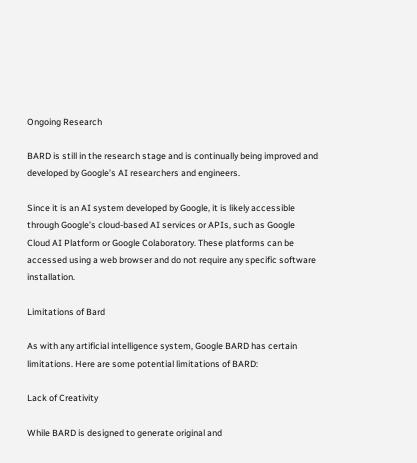Ongoing Research

BARD is still in the research stage and is continually being improved and developed by Google’s AI researchers and engineers.

Since it is an AI system developed by Google, it is likely accessible through Google’s cloud-based AI services or APIs, such as Google Cloud AI Platform or Google Colaboratory. These platforms can be accessed using a web browser and do not require any specific software installation.

Limitations of Bard

As with any artificial intelligence system, Google BARD has certain limitations. Here are some potential limitations of BARD:

Lack of Creativity

While BARD is designed to generate original and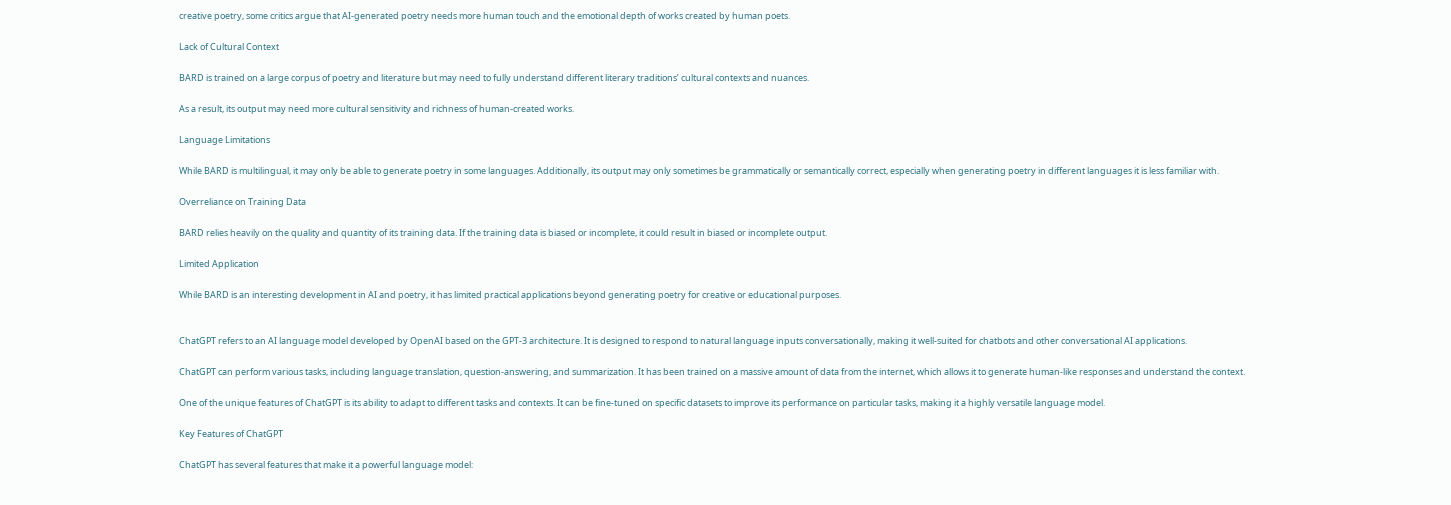creative poetry, some critics argue that AI-generated poetry needs more human touch and the emotional depth of works created by human poets.

Lack of Cultural Context

BARD is trained on a large corpus of poetry and literature but may need to fully understand different literary traditions’ cultural contexts and nuances.

As a result, its output may need more cultural sensitivity and richness of human-created works.

Language Limitations

While BARD is multilingual, it may only be able to generate poetry in some languages. Additionally, its output may only sometimes be grammatically or semantically correct, especially when generating poetry in different languages it is less familiar with.

Overreliance on Training Data

BARD relies heavily on the quality and quantity of its training data. If the training data is biased or incomplete, it could result in biased or incomplete output.

Limited Application

While BARD is an interesting development in AI and poetry, it has limited practical applications beyond generating poetry for creative or educational purposes.


ChatGPT refers to an AI language model developed by OpenAI based on the GPT-3 architecture. It is designed to respond to natural language inputs conversationally, making it well-suited for chatbots and other conversational AI applications.

ChatGPT can perform various tasks, including language translation, question-answering, and summarization. It has been trained on a massive amount of data from the internet, which allows it to generate human-like responses and understand the context.

One of the unique features of ChatGPT is its ability to adapt to different tasks and contexts. It can be fine-tuned on specific datasets to improve its performance on particular tasks, making it a highly versatile language model.

Key Features of ChatGPT

ChatGPT has several features that make it a powerful language model: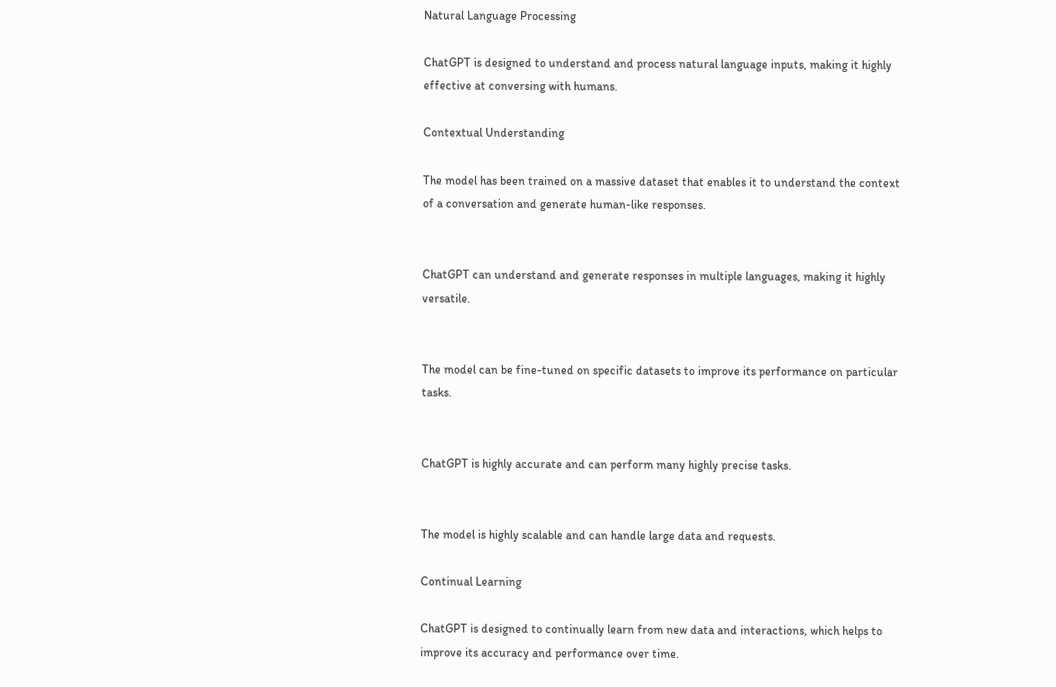Natural Language Processing

ChatGPT is designed to understand and process natural language inputs, making it highly effective at conversing with humans.

Contextual Understanding

The model has been trained on a massive dataset that enables it to understand the context of a conversation and generate human-like responses.


ChatGPT can understand and generate responses in multiple languages, making it highly versatile.


The model can be fine-tuned on specific datasets to improve its performance on particular tasks.


ChatGPT is highly accurate and can perform many highly precise tasks.


The model is highly scalable and can handle large data and requests.

Continual Learning

ChatGPT is designed to continually learn from new data and interactions, which helps to improve its accuracy and performance over time.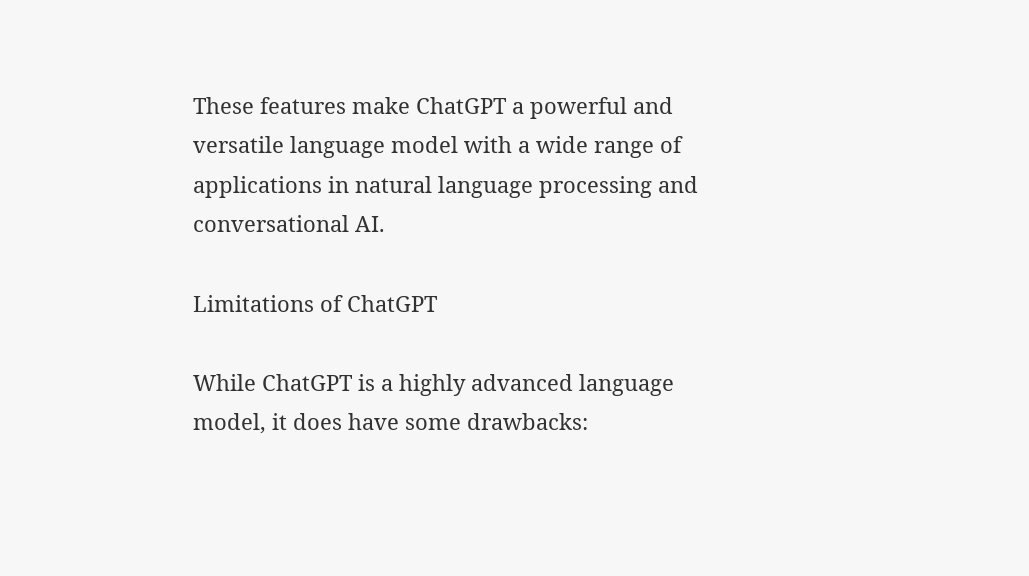These features make ChatGPT a powerful and versatile language model with a wide range of applications in natural language processing and conversational AI.

Limitations of ChatGPT

While ChatGPT is a highly advanced language model, it does have some drawbacks: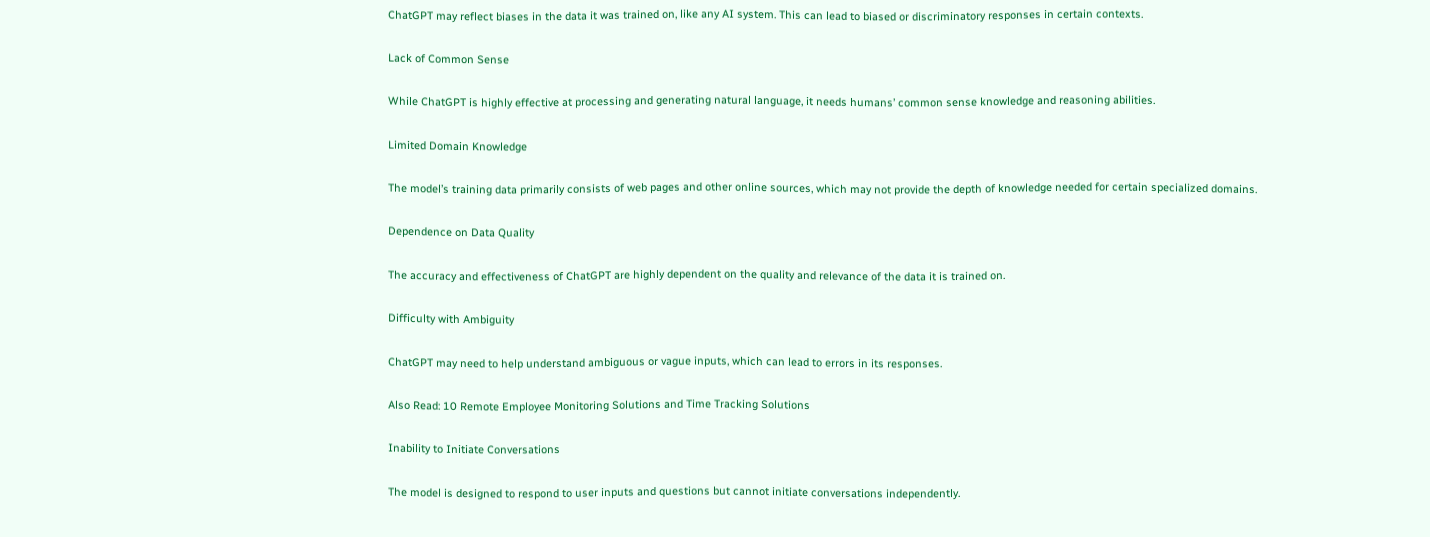ChatGPT may reflect biases in the data it was trained on, like any AI system. This can lead to biased or discriminatory responses in certain contexts.

Lack of Common Sense

While ChatGPT is highly effective at processing and generating natural language, it needs humans’ common sense knowledge and reasoning abilities.

Limited Domain Knowledge

The model’s training data primarily consists of web pages and other online sources, which may not provide the depth of knowledge needed for certain specialized domains.

Dependence on Data Quality

The accuracy and effectiveness of ChatGPT are highly dependent on the quality and relevance of the data it is trained on.

Difficulty with Ambiguity

ChatGPT may need to help understand ambiguous or vague inputs, which can lead to errors in its responses.

Also Read: 10 Remote Employee Monitoring Solutions and Time Tracking Solutions

Inability to Initiate Conversations

The model is designed to respond to user inputs and questions but cannot initiate conversations independently.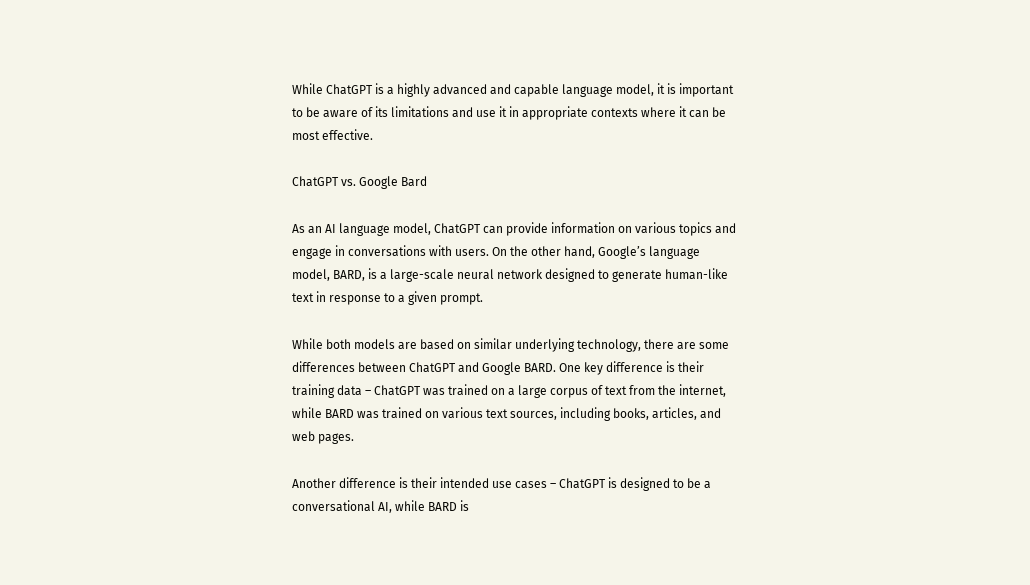While ChatGPT is a highly advanced and capable language model, it is important to be aware of its limitations and use it in appropriate contexts where it can be most effective.

ChatGPT vs. Google Bard

As an AI language model, ChatGPT can provide information on various topics and engage in conversations with users. On the other hand, Google’s language model, BARD, is a large-scale neural network designed to generate human-like text in response to a given prompt.

While both models are based on similar underlying technology, there are some differences between ChatGPT and Google BARD. One key difference is their training data – ChatGPT was trained on a large corpus of text from the internet, while BARD was trained on various text sources, including books, articles, and web pages.

Another difference is their intended use cases – ChatGPT is designed to be a conversational AI, while BARD is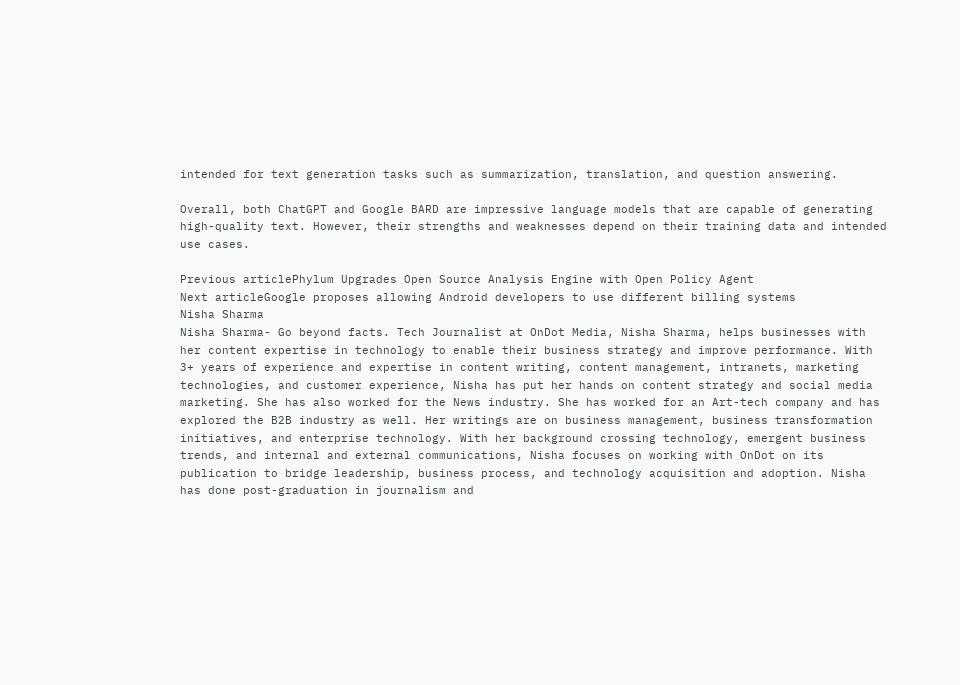intended for text generation tasks such as summarization, translation, and question answering.

Overall, both ChatGPT and Google BARD are impressive language models that are capable of generating high-quality text. However, their strengths and weaknesses depend on their training data and intended use cases.

Previous articlePhylum Upgrades Open Source Analysis Engine with Open Policy Agent
Next articleGoogle proposes allowing Android developers to use different billing systems
Nisha Sharma
Nisha Sharma- Go beyond facts. Tech Journalist at OnDot Media, Nisha Sharma, helps businesses with her content expertise in technology to enable their business strategy and improve performance. With 3+ years of experience and expertise in content writing, content management, intranets, marketing technologies, and customer experience, Nisha has put her hands on content strategy and social media marketing. She has also worked for the News industry. She has worked for an Art-tech company and has explored the B2B industry as well. Her writings are on business management, business transformation initiatives, and enterprise technology. With her background crossing technology, emergent business trends, and internal and external communications, Nisha focuses on working with OnDot on its publication to bridge leadership, business process, and technology acquisition and adoption. Nisha has done post-graduation in journalism and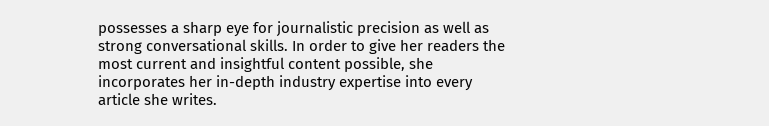possesses a sharp eye for journalistic precision as well as strong conversational skills. In order to give her readers the most current and insightful content possible, she incorporates her in-depth industry expertise into every article she writes.